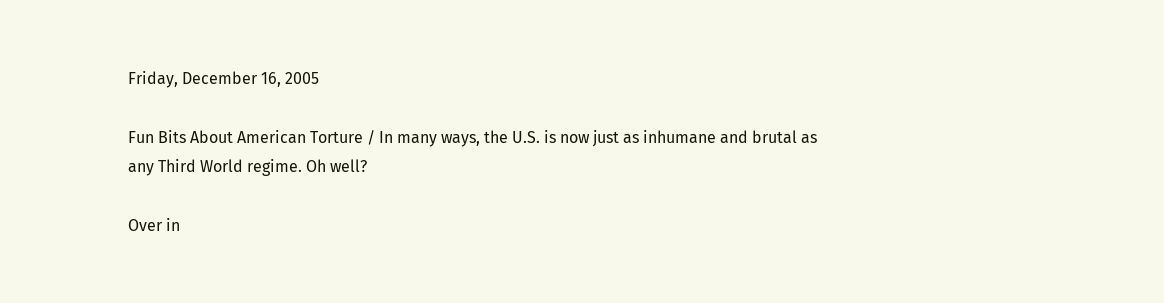Friday, December 16, 2005

Fun Bits About American Torture / In many ways, the U.S. is now just as inhumane and brutal as any Third World regime. Oh well?

Over in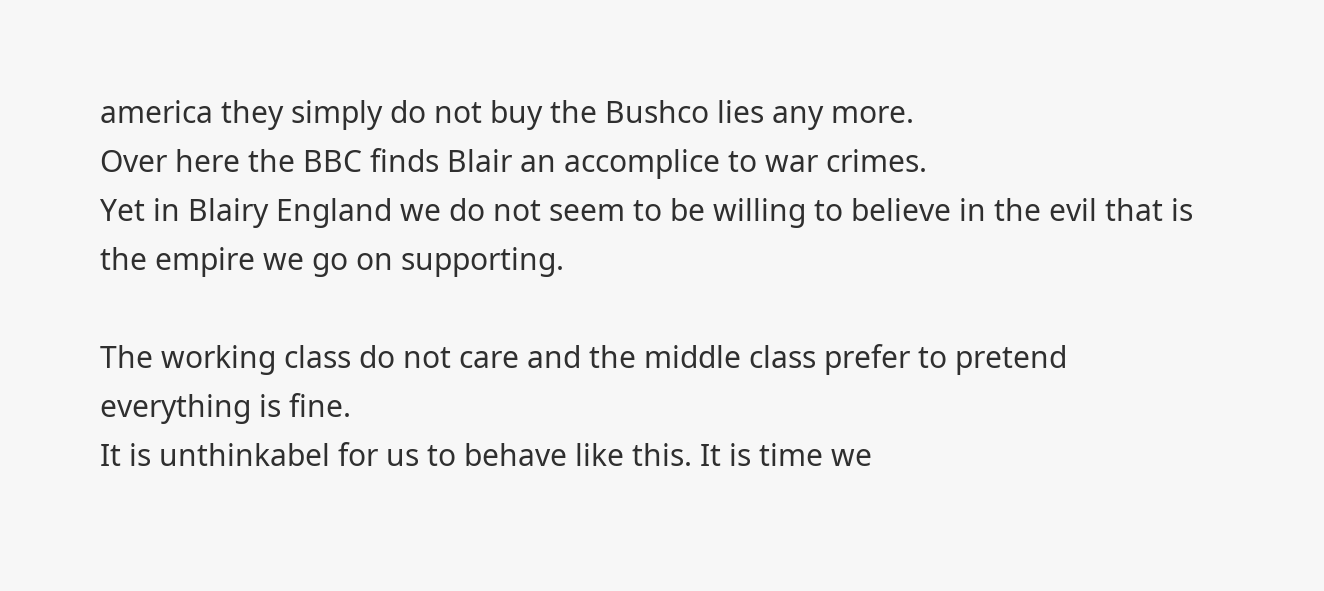america they simply do not buy the Bushco lies any more.
Over here the BBC finds Blair an accomplice to war crimes.
Yet in Blairy England we do not seem to be willing to believe in the evil that is the empire we go on supporting.

The working class do not care and the middle class prefer to pretend everything is fine.
It is unthinkabel for us to behave like this. It is time we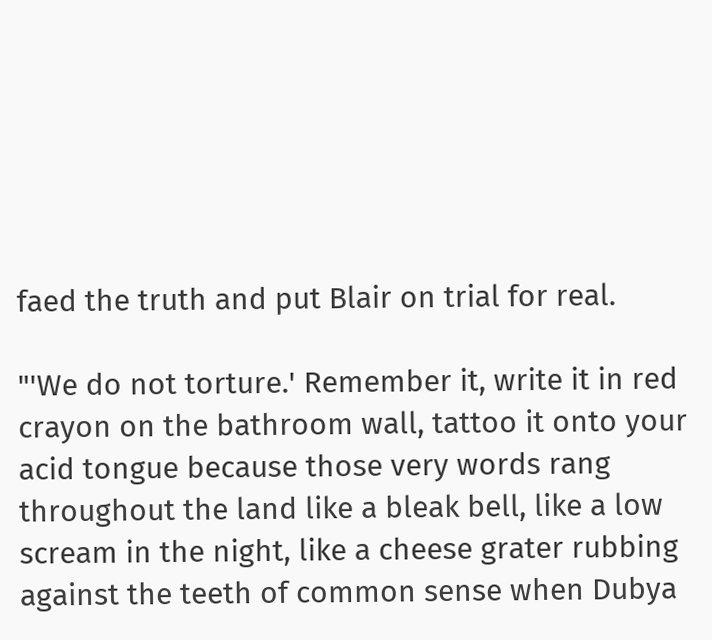faed the truth and put Blair on trial for real.

"'We do not torture.' Remember it, write it in red crayon on the bathroom wall, tattoo it onto your acid tongue because those very words rang throughout the land like a bleak bell, like a low scream in the night, like a cheese grater rubbing against the teeth of common sense when Dubya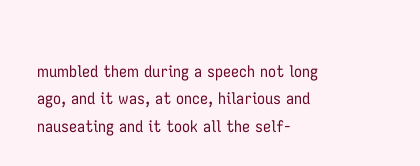mumbled them during a speech not long ago, and it was, at once, hilarious and nauseating and it took all the self-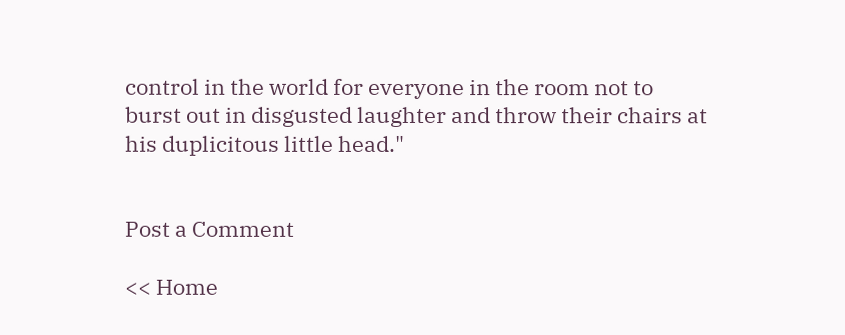control in the world for everyone in the room not to burst out in disgusted laughter and throw their chairs at his duplicitous little head."


Post a Comment

<< Home